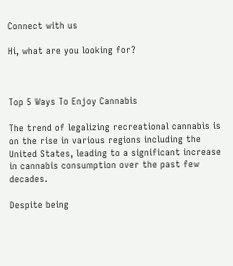Connect with us

Hi, what are you looking for?



Top 5 Ways To Enjoy Cannabis

The trend of legalizing recreational cannabis is on the rise in various regions including the United States, leading to a significant increase in cannabis consumption over the past few decades.

Despite being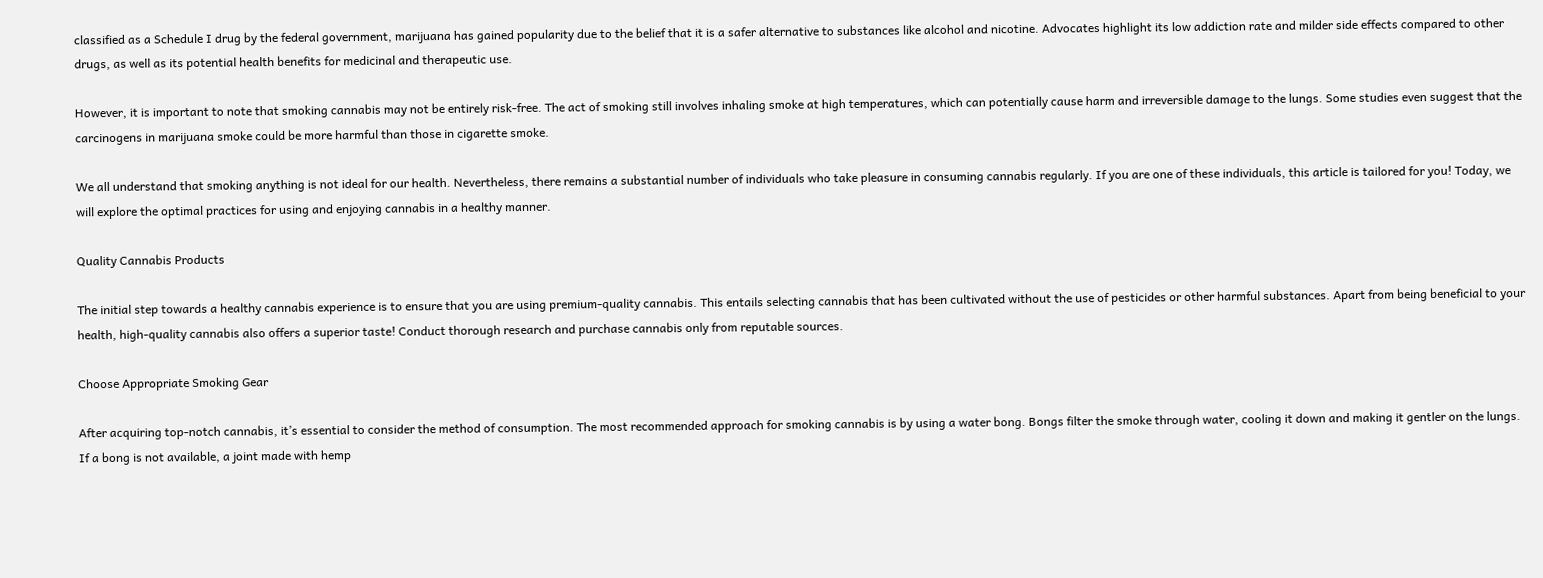classified as a Schedule I drug by the federal government, marijuana has gained popularity due to the belief that it is a safer alternative to substances like alcohol and nicotine. Advocates highlight its low addiction rate and milder side effects compared to other drugs, as well as its potential health benefits for medicinal and therapeutic use.

However, it is important to note that smoking cannabis may not be entirely risk-free. The act of smoking still involves inhaling smoke at high temperatures, which can potentially cause harm and irreversible damage to the lungs. Some studies even suggest that the carcinogens in marijuana smoke could be more harmful than those in cigarette smoke.

We all understand that smoking anything is not ideal for our health. Nevertheless, there remains a substantial number of individuals who take pleasure in consuming cannabis regularly. If you are one of these individuals, this article is tailored for you! Today, we will explore the optimal practices for using and enjoying cannabis in a healthy manner.

Quality Cannabis Products

The initial step towards a healthy cannabis experience is to ensure that you are using premium-quality cannabis. This entails selecting cannabis that has been cultivated without the use of pesticides or other harmful substances. Apart from being beneficial to your health, high-quality cannabis also offers a superior taste! Conduct thorough research and purchase cannabis only from reputable sources.

Choose Appropriate Smoking Gear

After acquiring top-notch cannabis, it’s essential to consider the method of consumption. The most recommended approach for smoking cannabis is by using a water bong. Bongs filter the smoke through water, cooling it down and making it gentler on the lungs. If a bong is not available, a joint made with hemp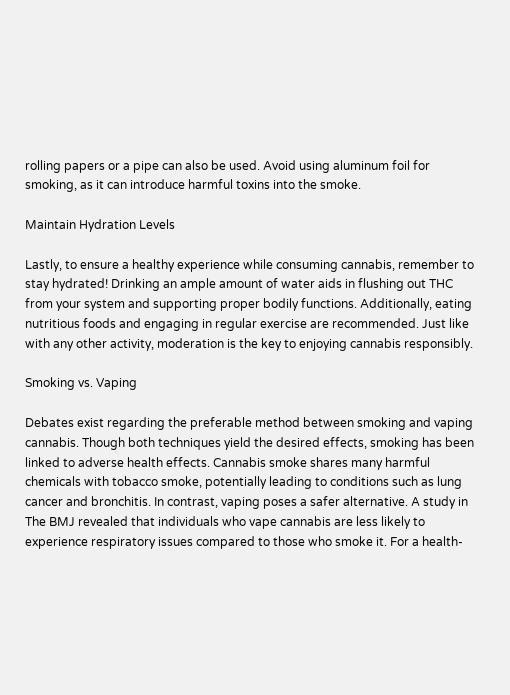rolling papers or a pipe can also be used. Avoid using aluminum foil for smoking, as it can introduce harmful toxins into the smoke.

Maintain Hydration Levels

Lastly, to ensure a healthy experience while consuming cannabis, remember to stay hydrated! Drinking an ample amount of water aids in flushing out THC from your system and supporting proper bodily functions. Additionally, eating nutritious foods and engaging in regular exercise are recommended. Just like with any other activity, moderation is the key to enjoying cannabis responsibly.

Smoking vs. Vaping

Debates exist regarding the preferable method between smoking and vaping cannabis. Though both techniques yield the desired effects, smoking has been linked to adverse health effects. Cannabis smoke shares many harmful chemicals with tobacco smoke, potentially leading to conditions such as lung cancer and bronchitis. In contrast, vaping poses a safer alternative. A study in The BMJ revealed that individuals who vape cannabis are less likely to experience respiratory issues compared to those who smoke it. For a health-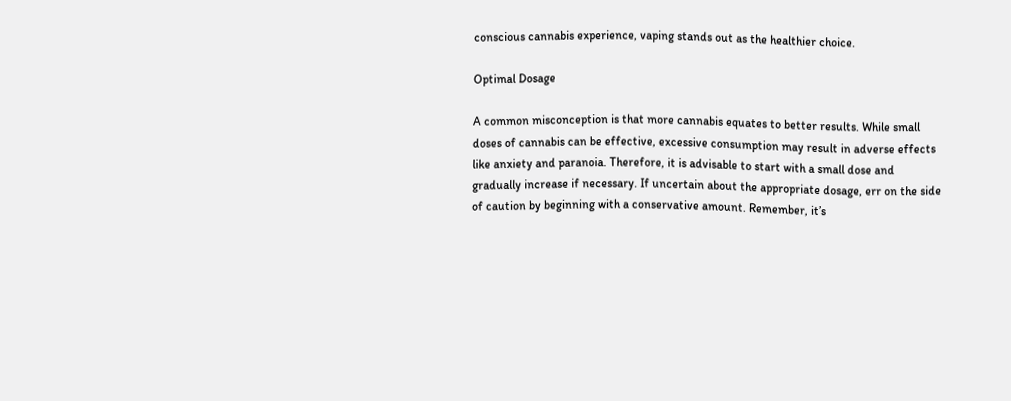conscious cannabis experience, vaping stands out as the healthier choice.

Optimal Dosage

A common misconception is that more cannabis equates to better results. While small doses of cannabis can be effective, excessive consumption may result in adverse effects like anxiety and paranoia. Therefore, it is advisable to start with a small dose and gradually increase if necessary. If uncertain about the appropriate dosage, err on the side of caution by beginning with a conservative amount. Remember, it’s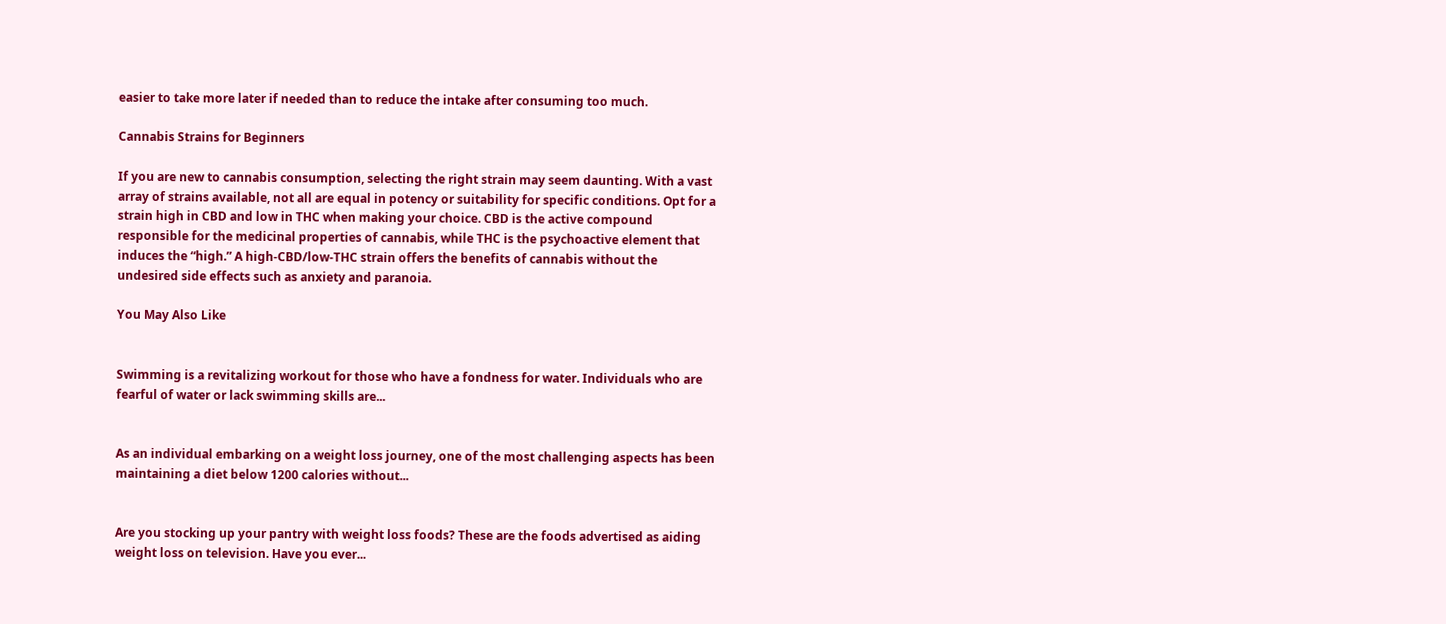easier to take more later if needed than to reduce the intake after consuming too much.

Cannabis Strains for Beginners

If you are new to cannabis consumption, selecting the right strain may seem daunting. With a vast array of strains available, not all are equal in potency or suitability for specific conditions. Opt for a strain high in CBD and low in THC when making your choice. CBD is the active compound responsible for the medicinal properties of cannabis, while THC is the psychoactive element that induces the “high.” A high-CBD/low-THC strain offers the benefits of cannabis without the undesired side effects such as anxiety and paranoia.

You May Also Like


Swimming is a revitalizing workout for those who have a fondness for water. Individuals who are fearful of water or lack swimming skills are...


As an individual embarking on a weight loss journey, one of the most challenging aspects has been maintaining a diet below 1200 calories without...


Are you stocking up your pantry with weight loss foods? These are the foods advertised as aiding weight loss on television. Have you ever...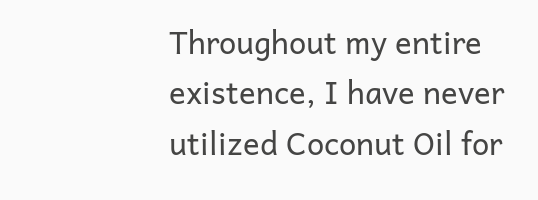Throughout my entire existence, I have never utilized Coconut Oil for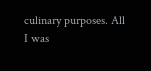culinary purposes. All I was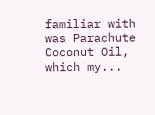familiar with was Parachute Coconut Oil, which my...